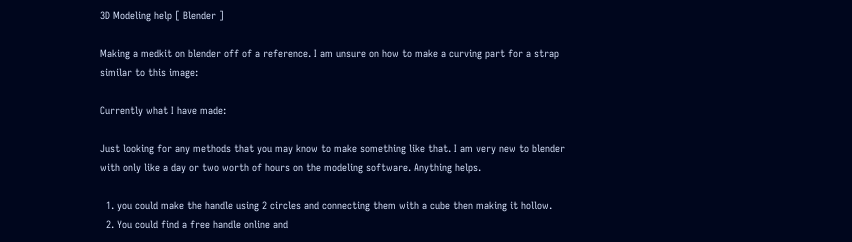3D Modeling help [ Blender ]

Making a medkit on blender off of a reference. I am unsure on how to make a curving part for a strap similar to this image:

Currently what I have made:

Just looking for any methods that you may know to make something like that. I am very new to blender with only like a day or two worth of hours on the modeling software. Anything helps.

  1. you could make the handle using 2 circles and connecting them with a cube then making it hollow.
  2. You could find a free handle online and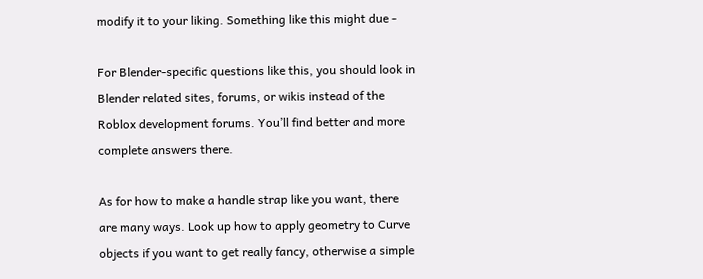modify it to your liking. Something like this might due -

For Blender-specific questions like this, you should look in Blender related sites, forums, or wikis instead of the Roblox development forums. You’ll find better and more complete answers there.

As for how to make a handle strap like you want, there are many ways. Look up how to apply geometry to Curve objects if you want to get really fancy, otherwise a simple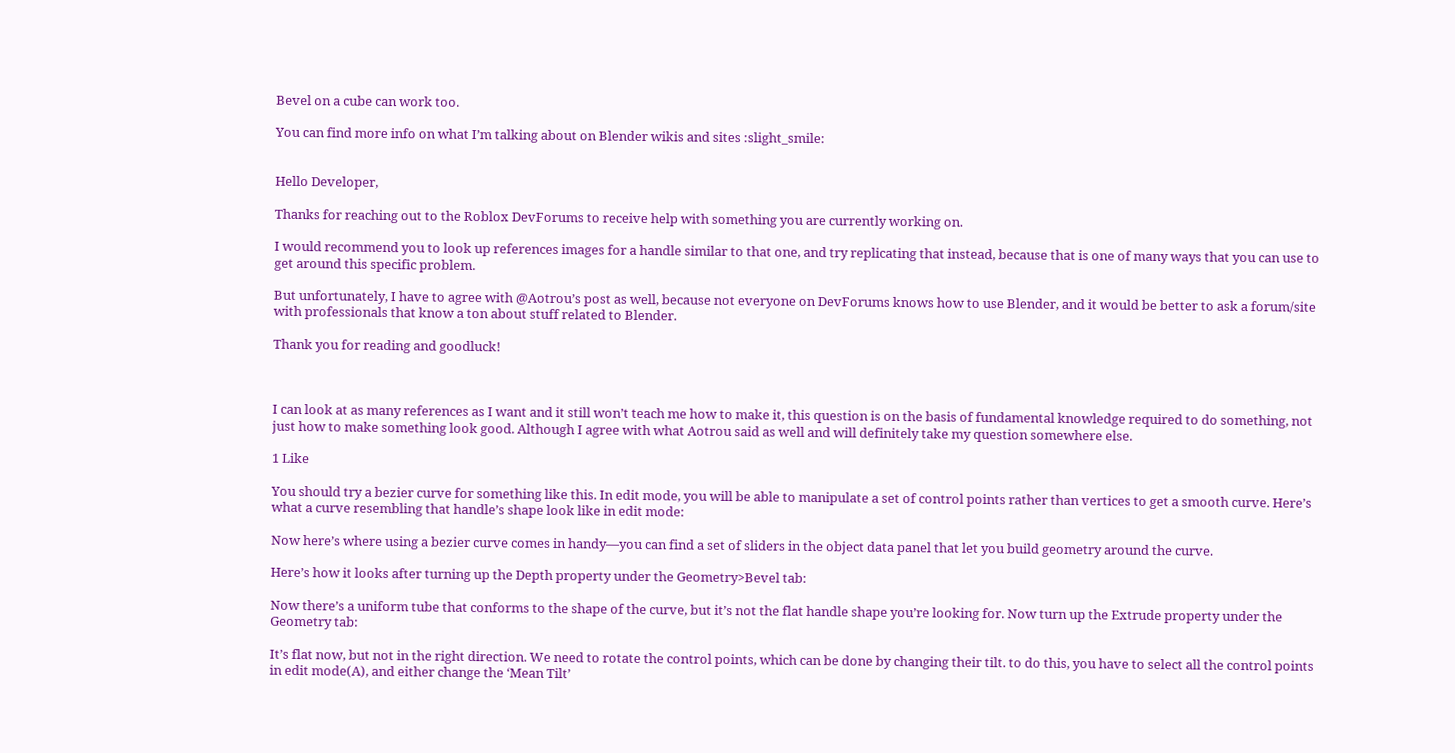Bevel on a cube can work too.

You can find more info on what I’m talking about on Blender wikis and sites :slight_smile:


Hello Developer,

Thanks for reaching out to the Roblox DevForums to receive help with something you are currently working on.

I would recommend you to look up references images for a handle similar to that one, and try replicating that instead, because that is one of many ways that you can use to get around this specific problem.

But unfortunately, I have to agree with @Aotrou’s post as well, because not everyone on DevForums knows how to use Blender, and it would be better to ask a forum/site with professionals that know a ton about stuff related to Blender.

Thank you for reading and goodluck!



I can look at as many references as I want and it still won’t teach me how to make it, this question is on the basis of fundamental knowledge required to do something, not just how to make something look good. Although I agree with what Aotrou said as well and will definitely take my question somewhere else.

1 Like

You should try a bezier curve for something like this. In edit mode, you will be able to manipulate a set of control points rather than vertices to get a smooth curve. Here’s what a curve resembling that handle’s shape look like in edit mode:

Now here’s where using a bezier curve comes in handy—you can find a set of sliders in the object data panel that let you build geometry around the curve.

Here’s how it looks after turning up the Depth property under the Geometry>Bevel tab:

Now there’s a uniform tube that conforms to the shape of the curve, but it’s not the flat handle shape you’re looking for. Now turn up the Extrude property under the Geometry tab:

It’s flat now, but not in the right direction. We need to rotate the control points, which can be done by changing their tilt. to do this, you have to select all the control points in edit mode(A), and either change the ‘Mean Tilt’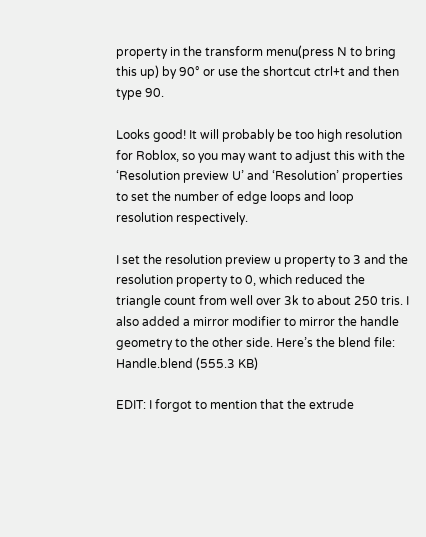property in the transform menu(press N to bring this up) by 90° or use the shortcut ctrl+t and then type 90.

Looks good! It will probably be too high resolution for Roblox, so you may want to adjust this with the ‘Resolution preview U’ and ‘Resolution’ properties to set the number of edge loops and loop resolution respectively.

I set the resolution preview u property to 3 and the resolution property to 0, which reduced the triangle count from well over 3k to about 250 tris. I also added a mirror modifier to mirror the handle geometry to the other side. Here’s the blend file:
Handle.blend (555.3 KB)

EDIT: I forgot to mention that the extrude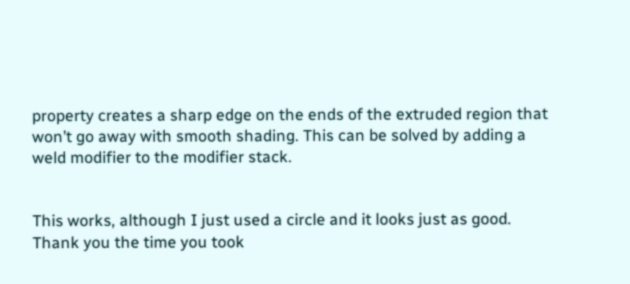property creates a sharp edge on the ends of the extruded region that won’t go away with smooth shading. This can be solved by adding a weld modifier to the modifier stack.


This works, although I just used a circle and it looks just as good. Thank you the time you took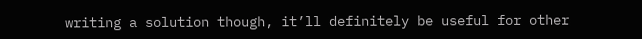writing a solution though, it’ll definitely be useful for other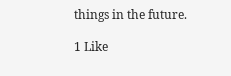things in the future.

1 Like